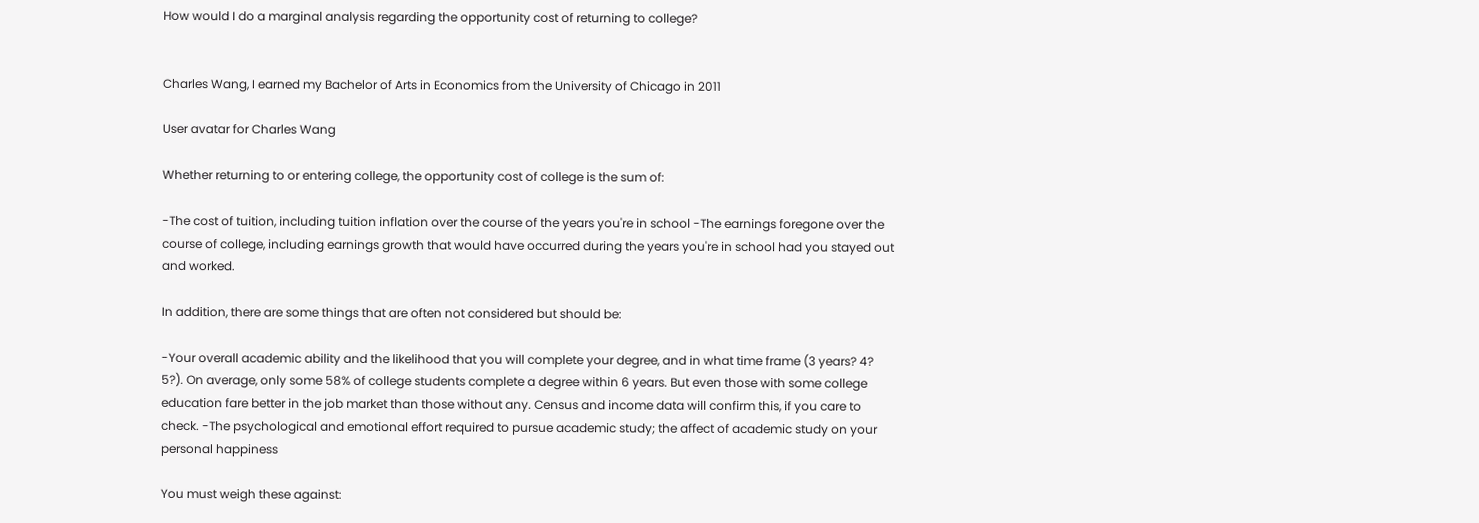How would I do a marginal analysis regarding the opportunity cost of returning to college?


Charles Wang, I earned my Bachelor of Arts in Economics from the University of Chicago in 2011

User avatar for Charles Wang

Whether returning to or entering college, the opportunity cost of college is the sum of:

-The cost of tuition, including tuition inflation over the course of the years you're in school -The earnings foregone over the course of college, including earnings growth that would have occurred during the years you're in school had you stayed out and worked.

In addition, there are some things that are often not considered but should be:

-Your overall academic ability and the likelihood that you will complete your degree, and in what time frame (3 years? 4? 5?). On average, only some 58% of college students complete a degree within 6 years. But even those with some college education fare better in the job market than those without any. Census and income data will confirm this, if you care to check. -The psychological and emotional effort required to pursue academic study; the affect of academic study on your personal happiness

You must weigh these against: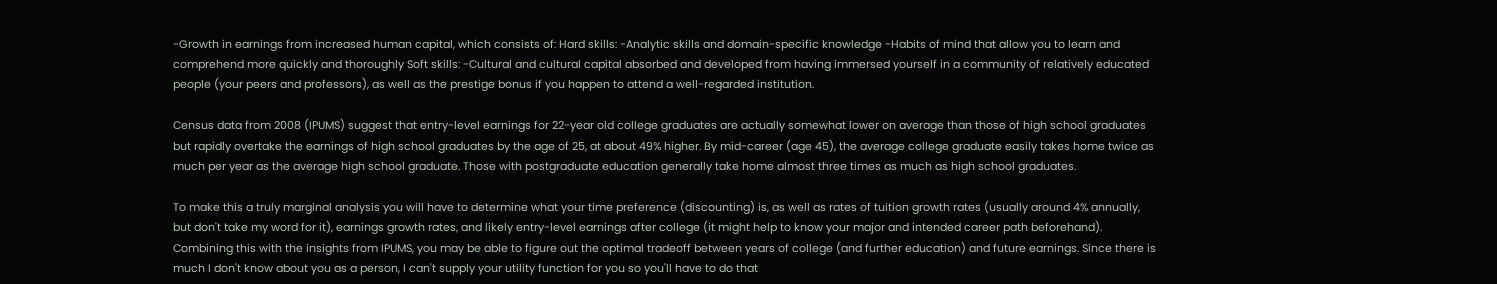-Growth in earnings from increased human capital, which consists of: Hard skills: -Analytic skills and domain-specific knowledge -Habits of mind that allow you to learn and comprehend more quickly and thoroughly Soft skills: -Cultural and cultural capital absorbed and developed from having immersed yourself in a community of relatively educated people (your peers and professors), as well as the prestige bonus if you happen to attend a well-regarded institution.

Census data from 2008 (IPUMS) suggest that entry-level earnings for 22-year old college graduates are actually somewhat lower on average than those of high school graduates but rapidly overtake the earnings of high school graduates by the age of 25, at about 49% higher. By mid-career (age 45), the average college graduate easily takes home twice as much per year as the average high school graduate. Those with postgraduate education generally take home almost three times as much as high school graduates.

To make this a truly marginal analysis you will have to determine what your time preference (discounting) is, as well as rates of tuition growth rates (usually around 4% annually, but don't take my word for it), earnings growth rates, and likely entry-level earnings after college (it might help to know your major and intended career path beforehand). Combining this with the insights from IPUMS, you may be able to figure out the optimal tradeoff between years of college (and further education) and future earnings. Since there is much I don't know about you as a person, I can't supply your utility function for you so you'll have to do that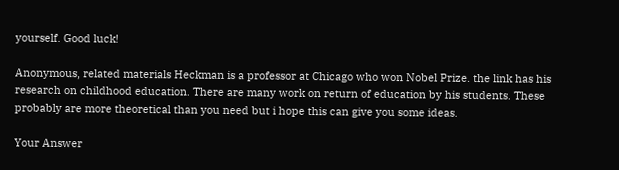yourself. Good luck!

Anonymous, related materials Heckman is a professor at Chicago who won Nobel Prize. the link has his research on childhood education. There are many work on return of education by his students. These probably are more theoretical than you need but i hope this can give you some ideas.

Your Answer